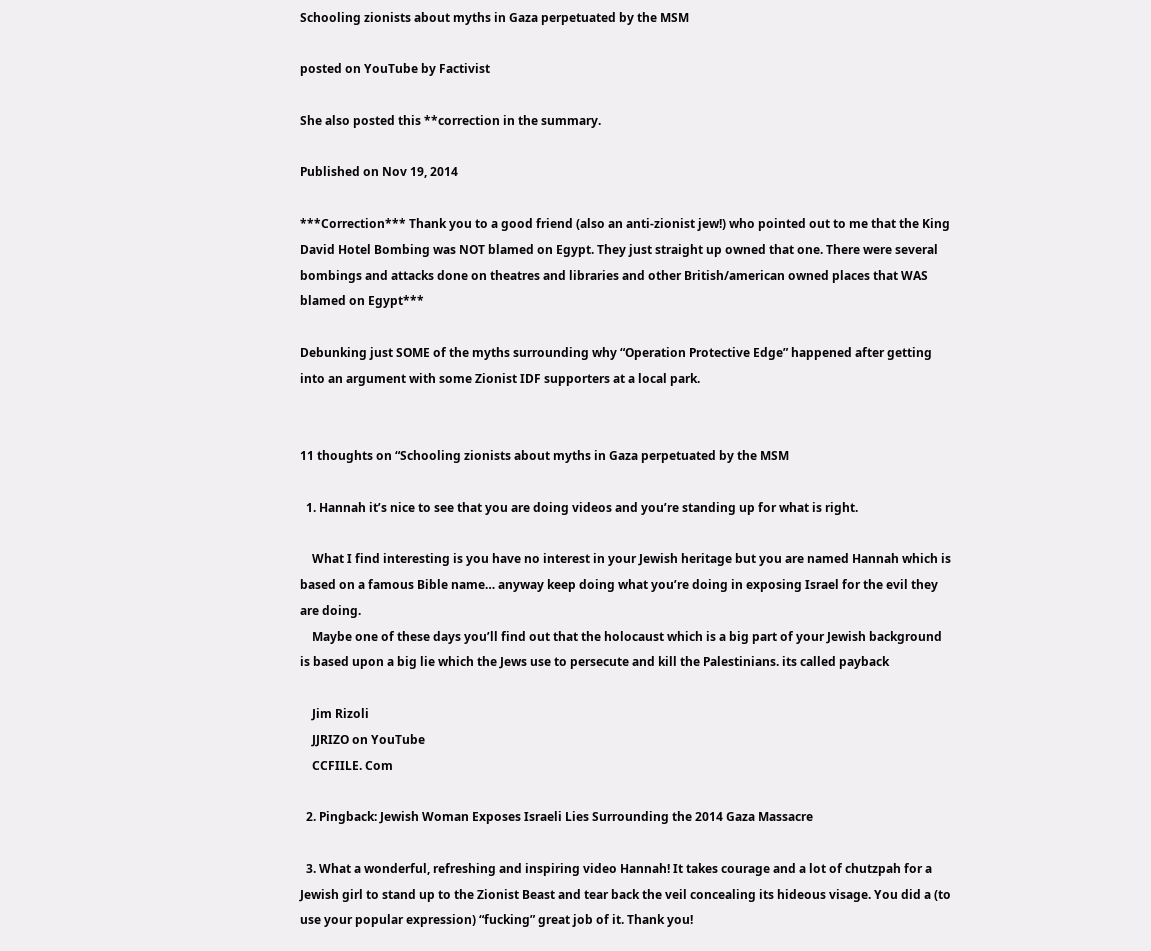Schooling zionists about myths in Gaza perpetuated by the MSM

posted on YouTube by Factivist

She also posted this **correction in the summary.

Published on Nov 19, 2014

***Correction*** Thank you to a good friend (also an anti-zionist jew!) who pointed out to me that the King David Hotel Bombing was NOT blamed on Egypt. They just straight up owned that one. There were several bombings and attacks done on theatres and libraries and other British/american owned places that WAS blamed on Egypt***

Debunking just SOME of the myths surrounding why “Operation Protective Edge” happened after getting into an argument with some Zionist IDF supporters at a local park.


11 thoughts on “Schooling zionists about myths in Gaza perpetuated by the MSM

  1. Hannah it’s nice to see that you are doing videos and you’re standing up for what is right.

    What I find interesting is you have no interest in your Jewish heritage but you are named Hannah which is based on a famous Bible name… anyway keep doing what you’re doing in exposing Israel for the evil they are doing.
    Maybe one of these days you’ll find out that the holocaust which is a big part of your Jewish background is based upon a big lie which the Jews use to persecute and kill the Palestinians. its called payback

    Jim Rizoli
    JJRIZO on YouTube
    CCFIILE. Com

  2. Pingback: Jewish Woman Exposes Israeli Lies Surrounding the 2014 Gaza Massacre

  3. What a wonderful, refreshing and inspiring video Hannah! It takes courage and a lot of chutzpah for a Jewish girl to stand up to the Zionist Beast and tear back the veil concealing its hideous visage. You did a (to use your popular expression) “fucking” great job of it. Thank you!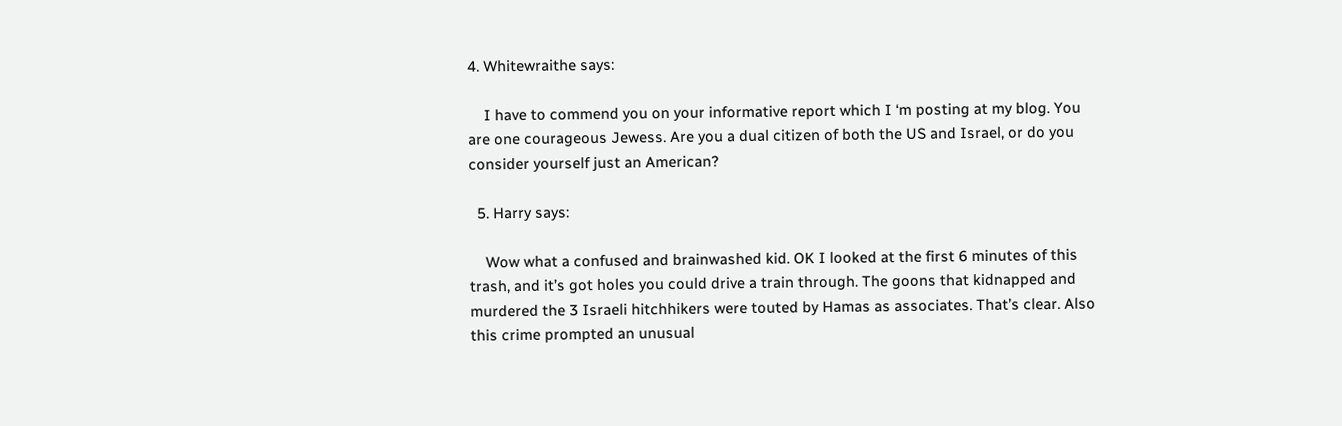4. Whitewraithe says:

    I have to commend you on your informative report which I ‘m posting at my blog. You are one courageous Jewess. Are you a dual citizen of both the US and Israel, or do you consider yourself just an American?

  5. Harry says:

    Wow what a confused and brainwashed kid. OK I looked at the first 6 minutes of this trash, and it’s got holes you could drive a train through. The goons that kidnapped and murdered the 3 Israeli hitchhikers were touted by Hamas as associates. That’s clear. Also this crime prompted an unusual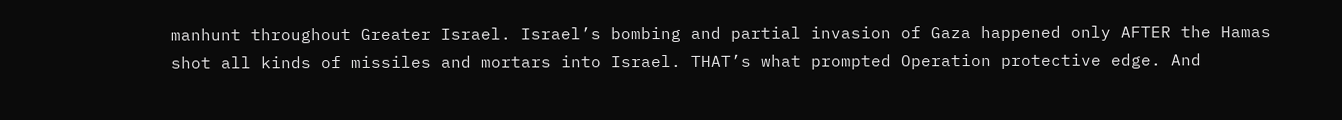manhunt throughout Greater Israel. Israel’s bombing and partial invasion of Gaza happened only AFTER the Hamas shot all kinds of missiles and mortars into Israel. THAT’s what prompted Operation protective edge. And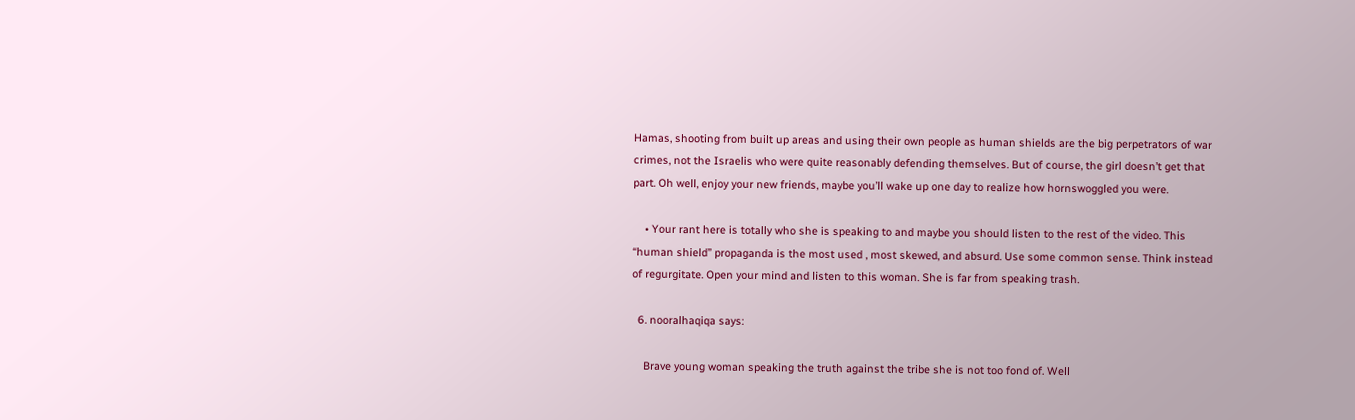Hamas, shooting from built up areas and using their own people as human shields are the big perpetrators of war crimes, not the Israelis who were quite reasonably defending themselves. But of course, the girl doesn’t get that part. Oh well, enjoy your new friends, maybe you’ll wake up one day to realize how hornswoggled you were.

    • Your rant here is totally who she is speaking to and maybe you should listen to the rest of the video. This “human shield” propaganda is the most used , most skewed, and absurd. Use some common sense. Think instead of regurgitate. Open your mind and listen to this woman. She is far from speaking trash.

  6. nooralhaqiqa says:

    Brave young woman speaking the truth against the tribe she is not too fond of. Well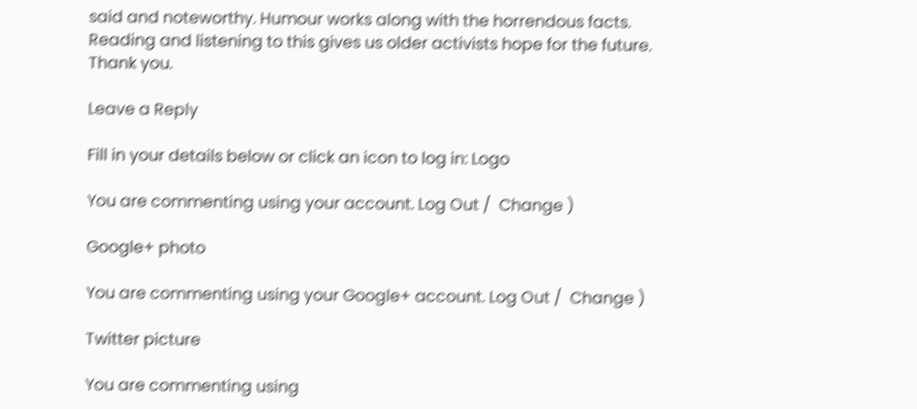said and noteworthy. Humour works along with the horrendous facts. Reading and listening to this gives us older activists hope for the future. Thank you.

Leave a Reply

Fill in your details below or click an icon to log in: Logo

You are commenting using your account. Log Out /  Change )

Google+ photo

You are commenting using your Google+ account. Log Out /  Change )

Twitter picture

You are commenting using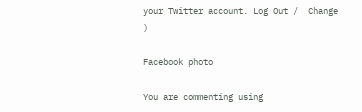your Twitter account. Log Out /  Change )

Facebook photo

You are commenting using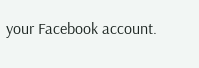your Facebook account.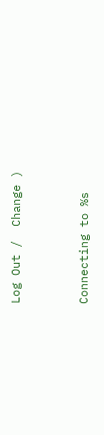Log Out /  Change )


Connecting to %s